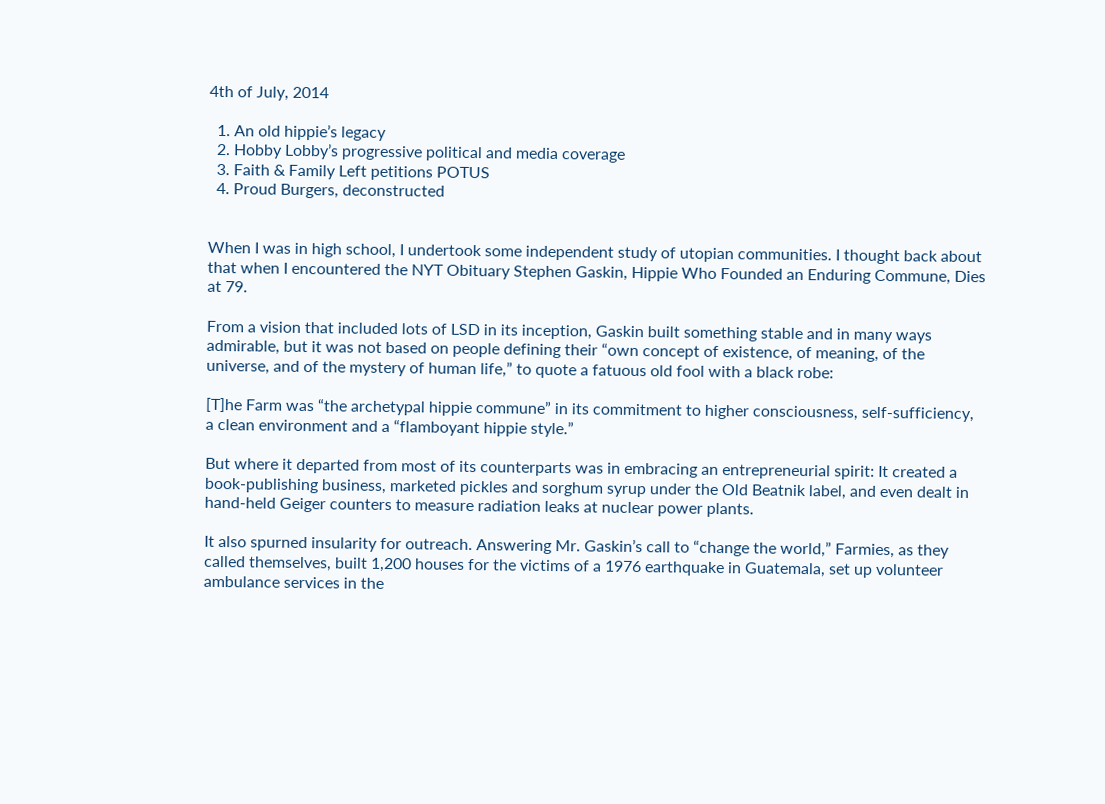4th of July, 2014

  1. An old hippie’s legacy
  2. Hobby Lobby’s progressive political and media coverage
  3. Faith & Family Left petitions POTUS
  4. Proud Burgers, deconstructed


When I was in high school, I undertook some independent study of utopian communities. I thought back about that when I encountered the NYT Obituary Stephen Gaskin, Hippie Who Founded an Enduring Commune, Dies at 79.

From a vision that included lots of LSD in its inception, Gaskin built something stable and in many ways admirable, but it was not based on people defining their “own concept of existence, of meaning, of the universe, and of the mystery of human life,” to quote a fatuous old fool with a black robe:

[T]he Farm was “the archetypal hippie commune” in its commitment to higher consciousness, self-sufficiency, a clean environment and a “flamboyant hippie style.”

But where it departed from most of its counterparts was in embracing an entrepreneurial spirit: It created a book-publishing business, marketed pickles and sorghum syrup under the Old Beatnik label, and even dealt in hand-held Geiger counters to measure radiation leaks at nuclear power plants.

It also spurned insularity for outreach. Answering Mr. Gaskin’s call to “change the world,” Farmies, as they called themselves, built 1,200 houses for the victims of a 1976 earthquake in Guatemala, set up volunteer ambulance services in the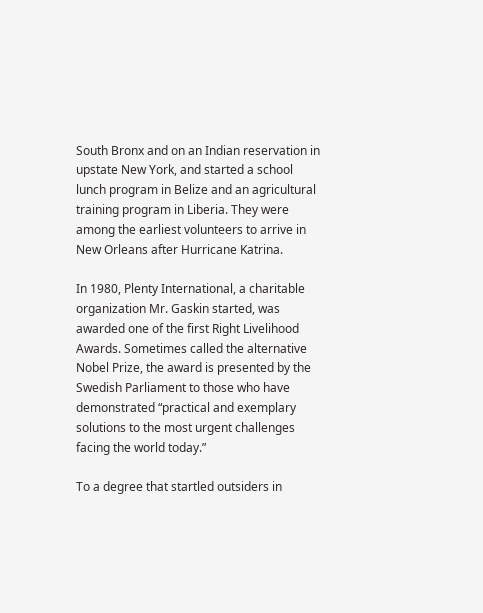South Bronx and on an Indian reservation in upstate New York, and started a school lunch program in Belize and an agricultural training program in Liberia. They were among the earliest volunteers to arrive in New Orleans after Hurricane Katrina.

In 1980, Plenty International, a charitable organization Mr. Gaskin started, was awarded one of the first Right Livelihood Awards. Sometimes called the alternative Nobel Prize, the award is presented by the Swedish Parliament to those who have demonstrated “practical and exemplary solutions to the most urgent challenges facing the world today.”

To a degree that startled outsiders in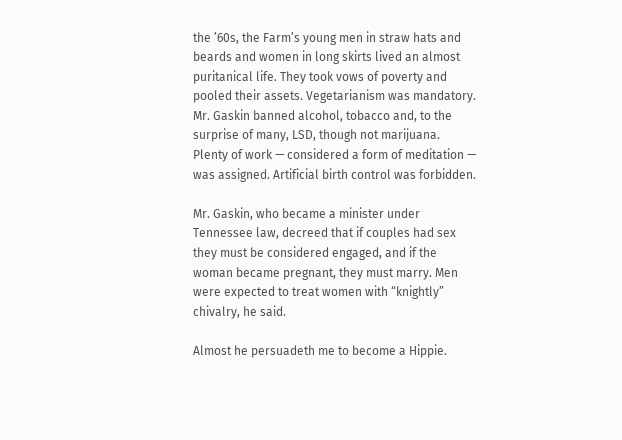the ’60s, the Farm’s young men in straw hats and beards and women in long skirts lived an almost puritanical life. They took vows of poverty and pooled their assets. Vegetarianism was mandatory. Mr. Gaskin banned alcohol, tobacco and, to the surprise of many, LSD, though not marijuana. Plenty of work — considered a form of meditation — was assigned. Artificial birth control was forbidden.

Mr. Gaskin, who became a minister under Tennessee law, decreed that if couples had sex they must be considered engaged, and if the woman became pregnant, they must marry. Men were expected to treat women with “knightly” chivalry, he said.

Almost he persuadeth me to become a Hippie.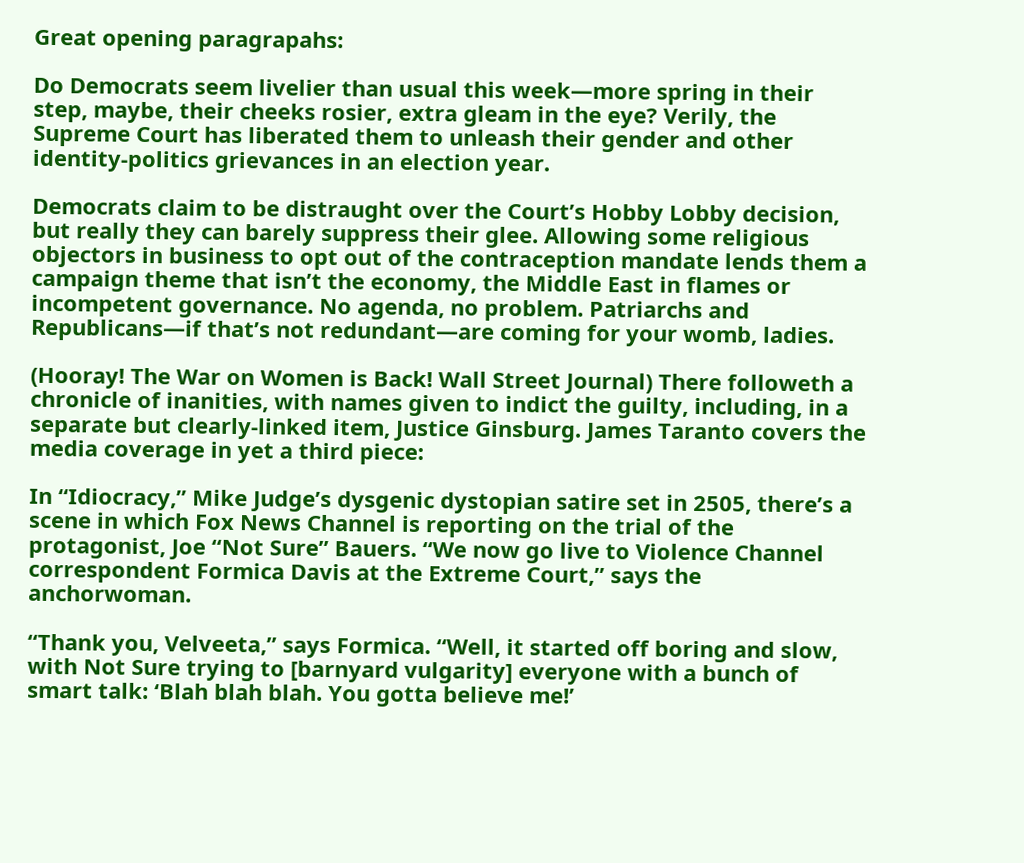Great opening paragrapahs:

Do Democrats seem livelier than usual this week—more spring in their step, maybe, their cheeks rosier, extra gleam in the eye? Verily, the Supreme Court has liberated them to unleash their gender and other identity-politics grievances in an election year.

Democrats claim to be distraught over the Court’s Hobby Lobby decision, but really they can barely suppress their glee. Allowing some religious objectors in business to opt out of the contraception mandate lends them a campaign theme that isn’t the economy, the Middle East in flames or incompetent governance. No agenda, no problem. Patriarchs and Republicans—if that’s not redundant—are coming for your womb, ladies.

(Hooray! The War on Women is Back! Wall Street Journal) There followeth a chronicle of inanities, with names given to indict the guilty, including, in a separate but clearly-linked item, Justice Ginsburg. James Taranto covers the media coverage in yet a third piece:

In “Idiocracy,” Mike Judge’s dysgenic dystopian satire set in 2505, there’s a scene in which Fox News Channel is reporting on the trial of the protagonist, Joe “Not Sure” Bauers. “We now go live to Violence Channel correspondent Formica Davis at the Extreme Court,” says the anchorwoman.

“Thank you, Velveeta,” says Formica. “Well, it started off boring and slow, with Not Sure trying to [barnyard vulgarity] everyone with a bunch of smart talk: ‘Blah blah blah. You gotta believe me!’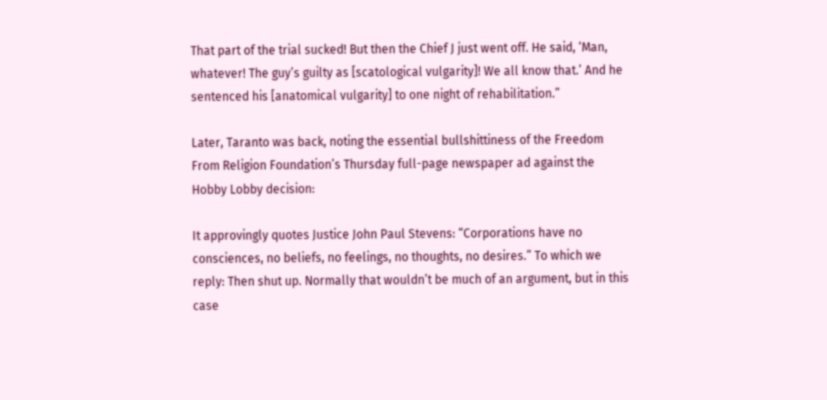That part of the trial sucked! But then the Chief J just went off. He said, ‘Man, whatever! The guy’s guilty as [scatological vulgarity]! We all know that.’ And he sentenced his [anatomical vulgarity] to one night of rehabilitation.”

Later, Taranto was back, noting the essential bullshittiness of the Freedom From Religion Foundation’s Thursday full-page newspaper ad against the Hobby Lobby decision:

It approvingly quotes Justice John Paul Stevens: “Corporations have no consciences, no beliefs, no feelings, no thoughts, no desires.” To which we reply: Then shut up. Normally that wouldn’t be much of an argument, but in this case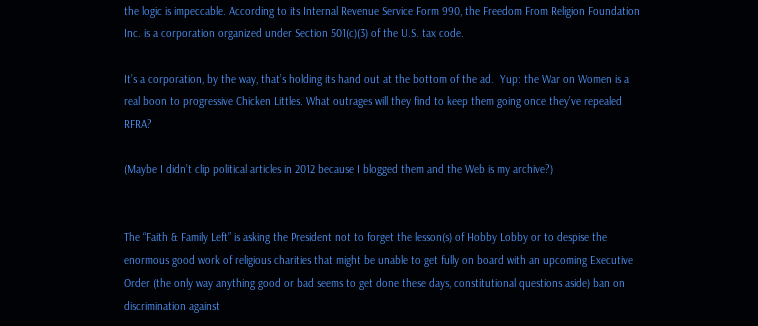the logic is impeccable. According to its Internal Revenue Service Form 990, the Freedom From Religion Foundation Inc. is a corporation organized under Section 501(c)(3) of the U.S. tax code.

It’s a corporation, by the way, that’s holding its hand out at the bottom of the ad.  Yup: the War on Women is a real boon to progressive Chicken Littles. What outrages will they find to keep them going once they’ve repealed RFRA?

(Maybe I didn’t clip political articles in 2012 because I blogged them and the Web is my archive?)


The “Faith & Family Left” is asking the President not to forget the lesson(s) of Hobby Lobby or to despise the enormous good work of religious charities that might be unable to get fully on board with an upcoming Executive Order (the only way anything good or bad seems to get done these days, constitutional questions aside) ban on discrimination against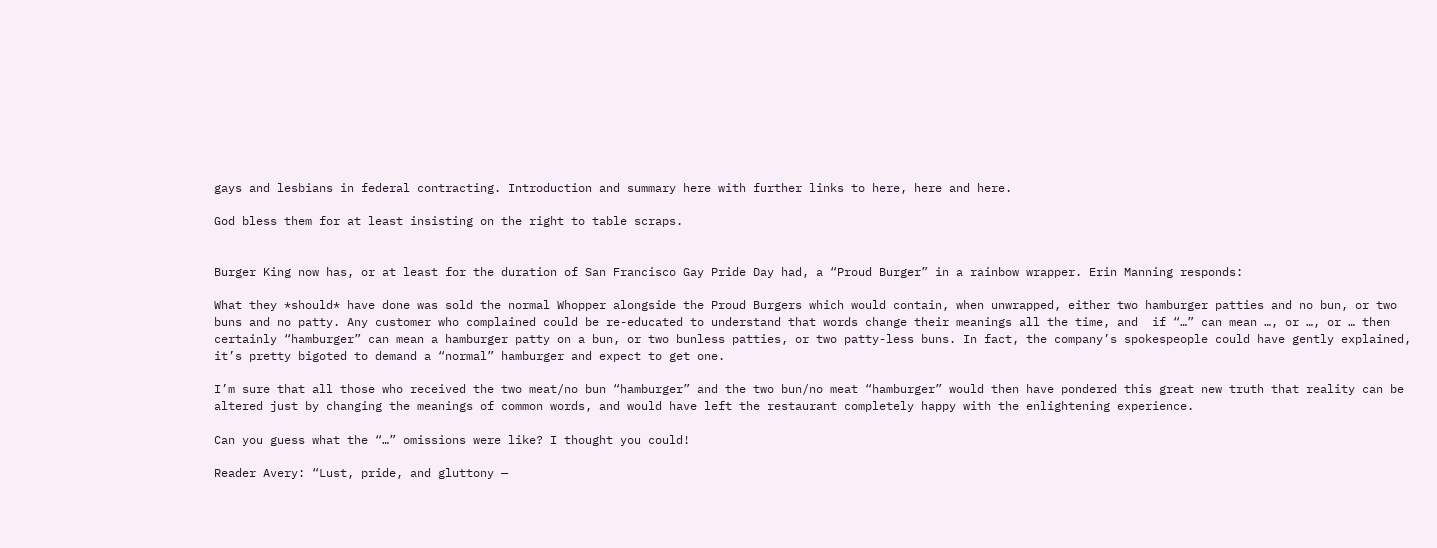gays and lesbians in federal contracting. Introduction and summary here with further links to here, here and here.

God bless them for at least insisting on the right to table scraps.


Burger King now has, or at least for the duration of San Francisco Gay Pride Day had, a “Proud Burger” in a rainbow wrapper. Erin Manning responds:

What they *should* have done was sold the normal Whopper alongside the Proud Burgers which would contain, when unwrapped, either two hamburger patties and no bun, or two buns and no patty. Any customer who complained could be re-educated to understand that words change their meanings all the time, and  if “…” can mean …, or …, or … then certainly “hamburger” can mean a hamburger patty on a bun, or two bunless patties, or two patty-less buns. In fact, the company’s spokespeople could have gently explained, it’s pretty bigoted to demand a “normal” hamburger and expect to get one.

I’m sure that all those who received the two meat/no bun “hamburger” and the two bun/no meat “hamburger” would then have pondered this great new truth that reality can be altered just by changing the meanings of common words, and would have left the restaurant completely happy with the enlightening experience.

Can you guess what the “…” omissions were like? I thought you could!

Reader Avery: “Lust, pride, and gluttony —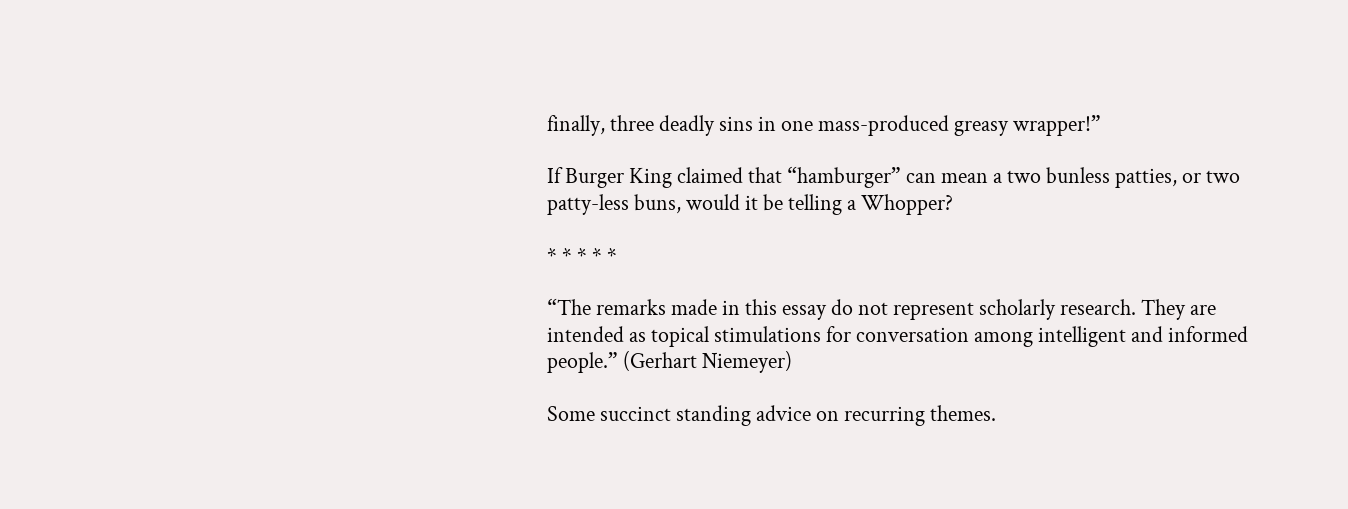finally, three deadly sins in one mass-produced greasy wrapper!”

If Burger King claimed that “hamburger” can mean a two bunless patties, or two patty-less buns, would it be telling a Whopper?

* * * * *

“The remarks made in this essay do not represent scholarly research. They are intended as topical stimulations for conversation among intelligent and informed people.” (Gerhart Niemeyer)

Some succinct standing advice on recurring themes.